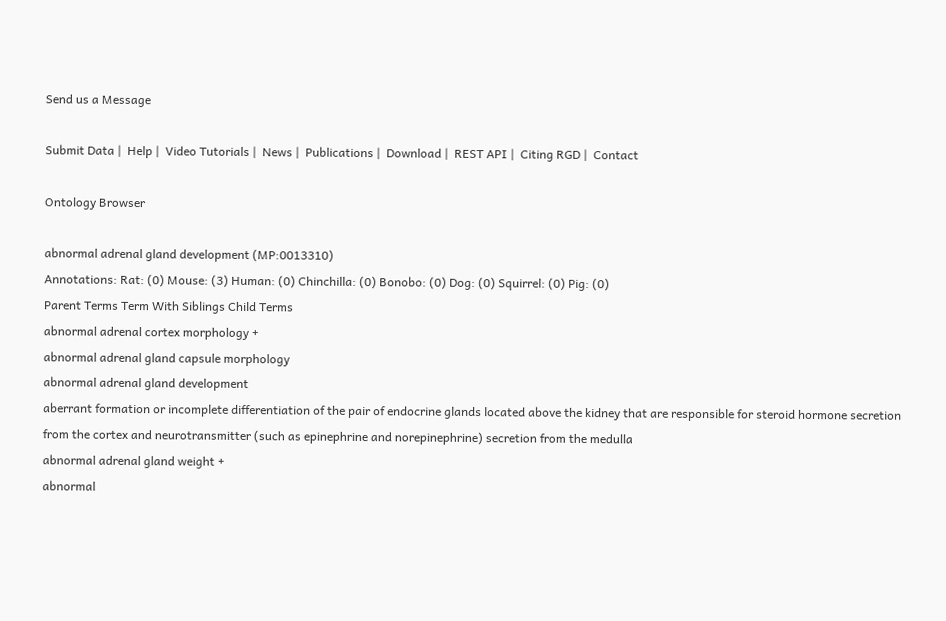Send us a Message

Submit Data |  Help |  Video Tutorials |  News |  Publications |  Download |  REST API |  Citing RGD |  Contact

Ontology Browser

abnormal adrenal gland development (MP:0013310)
Annotations: Rat: (0) Mouse: (3) Human: (0) Chinchilla: (0) Bonobo: (0) Dog: (0) Squirrel: (0) Pig: (0)
Parent Terms Term With Siblings Child Terms
abnormal adrenal cortex morphology +
abnormal adrenal gland capsule morphology
abnormal adrenal gland development
aberrant formation or incomplete differentiation of the pair of endocrine glands located above the kidney that are responsible for steroid hormone secretion from the cortex and neurotransmitter (such as epinephrine and norepinephrine) secretion from the medulla
abnormal adrenal gland weight +
abnormal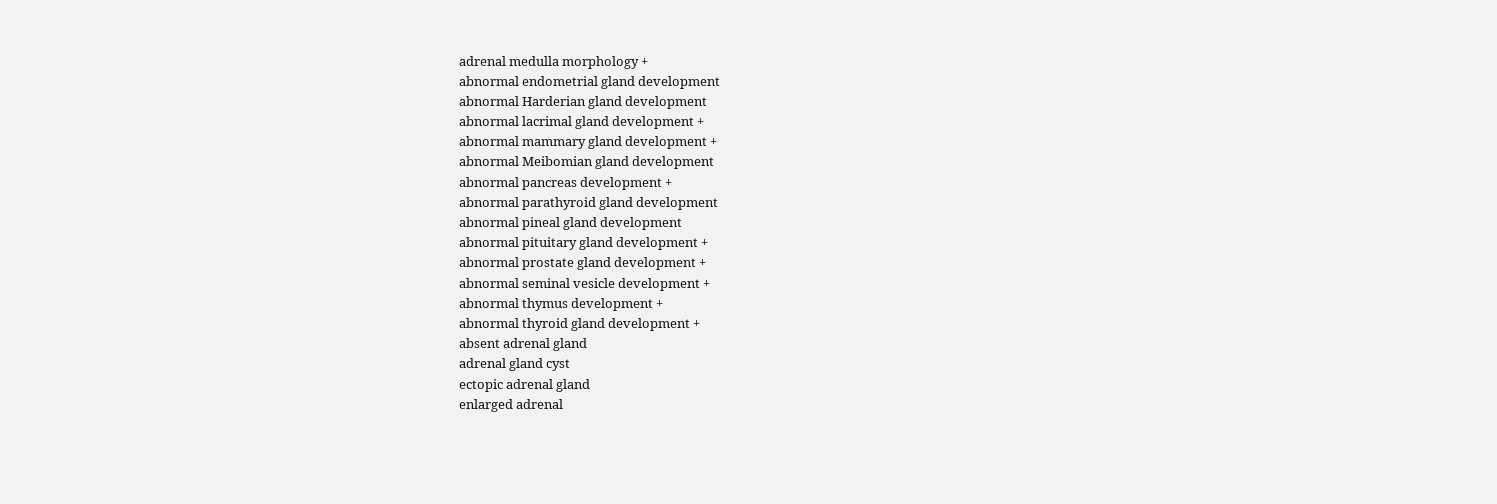adrenal medulla morphology +
abnormal endometrial gland development
abnormal Harderian gland development
abnormal lacrimal gland development +
abnormal mammary gland development +
abnormal Meibomian gland development
abnormal pancreas development +
abnormal parathyroid gland development
abnormal pineal gland development
abnormal pituitary gland development +
abnormal prostate gland development +
abnormal seminal vesicle development +
abnormal thymus development +
abnormal thyroid gland development +
absent adrenal gland
adrenal gland cyst
ectopic adrenal gland
enlarged adrenal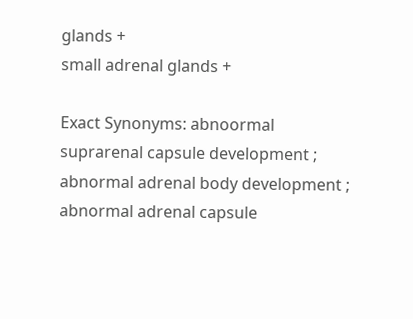glands +
small adrenal glands +

Exact Synonyms: abnoormal suprarenal capsule development ;   abnormal adrenal body development ;   abnormal adrenal capsule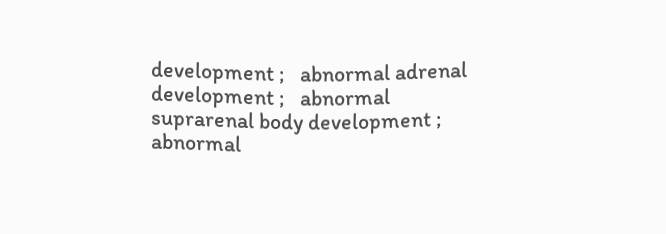development ;   abnormal adrenal development ;   abnormal suprarenal body development ;   abnormal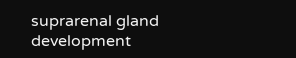suprarenal gland development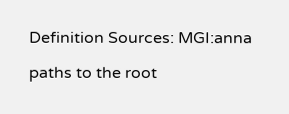Definition Sources: MGI:anna

paths to the root